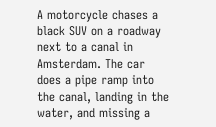A motorcycle chases a black SUV on a roadway next to a canal in Amsterdam. The car does a pipe ramp into the canal, landing in the water, and missing a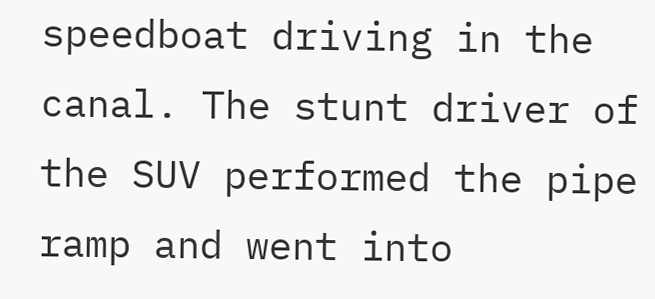speedboat driving in the canal. The stunt driver of the SUV performed the pipe ramp and went into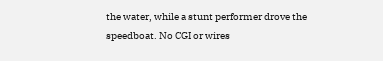the water, while a stunt performer drove the speedboat. No CGI or wires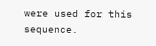were used for this sequence.